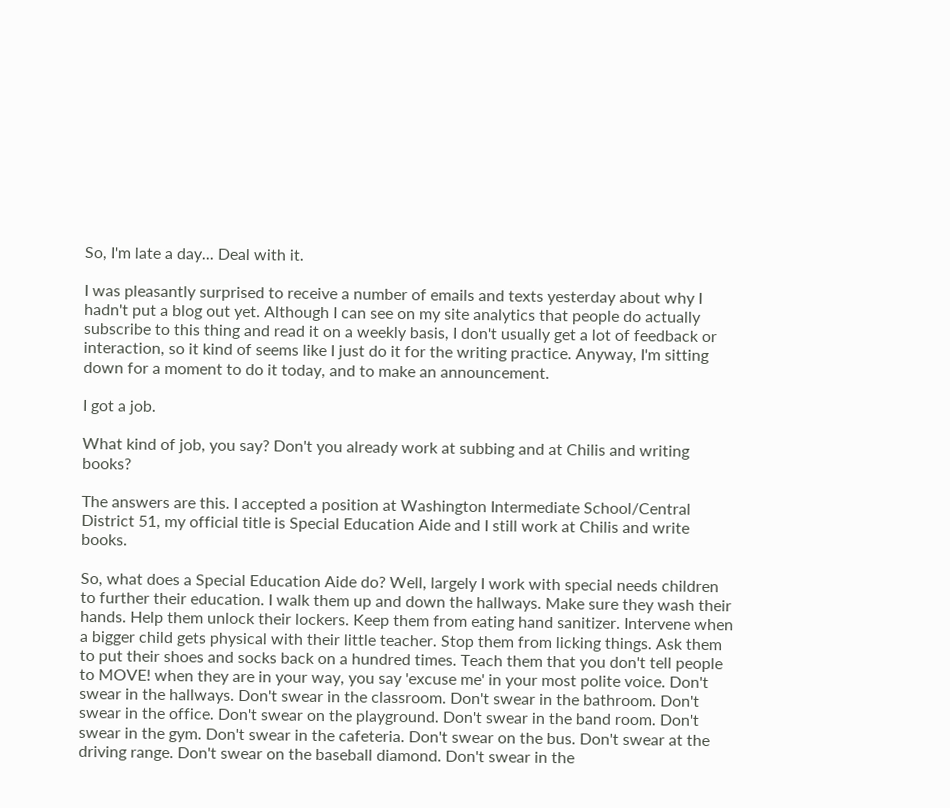So, I'm late a day... Deal with it.

I was pleasantly surprised to receive a number of emails and texts yesterday about why I hadn't put a blog out yet. Although I can see on my site analytics that people do actually subscribe to this thing and read it on a weekly basis, I don't usually get a lot of feedback or interaction, so it kind of seems like I just do it for the writing practice. Anyway, I'm sitting down for a moment to do it today, and to make an announcement.

I got a job.

What kind of job, you say? Don't you already work at subbing and at Chilis and writing books?

The answers are this. I accepted a position at Washington Intermediate School/Central District 51, my official title is Special Education Aide and I still work at Chilis and write books.

So, what does a Special Education Aide do? Well, largely I work with special needs children to further their education. I walk them up and down the hallways. Make sure they wash their hands. Help them unlock their lockers. Keep them from eating hand sanitizer. Intervene when a bigger child gets physical with their little teacher. Stop them from licking things. Ask them to put their shoes and socks back on a hundred times. Teach them that you don't tell people to MOVE! when they are in your way, you say 'excuse me' in your most polite voice. Don't swear in the hallways. Don't swear in the classroom. Don't swear in the bathroom. Don't swear in the office. Don't swear on the playground. Don't swear in the band room. Don't swear in the gym. Don't swear in the cafeteria. Don't swear on the bus. Don't swear at the driving range. Don't swear on the baseball diamond. Don't swear in the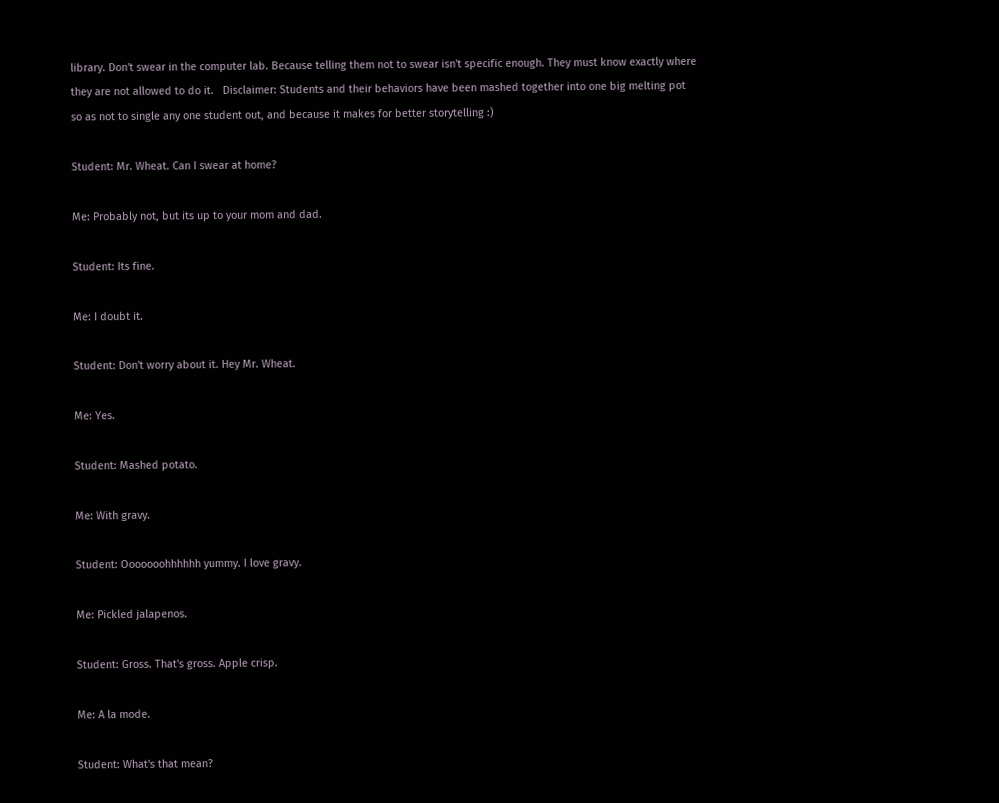library. Don't swear in the computer lab. Because telling them not to swear isn't specific enough. They must know exactly where they are not allowed to do it.   Disclaimer: Students and their behaviors have been mashed together into one big melting pot so as not to single any one student out, and because it makes for better storytelling :)

Student: Mr. Wheat. Can I swear at home?

Me: Probably not, but its up to your mom and dad.

Student: Its fine.

Me: I doubt it.

Student: Don't worry about it. Hey Mr. Wheat.

Me: Yes.

Student: Mashed potato.

Me: With gravy.

Student: Ooooooohhhhhh yummy. I love gravy.

Me: Pickled jalapenos.

Student: Gross. That's gross. Apple crisp.

Me: A la mode.

Student: What's that mean?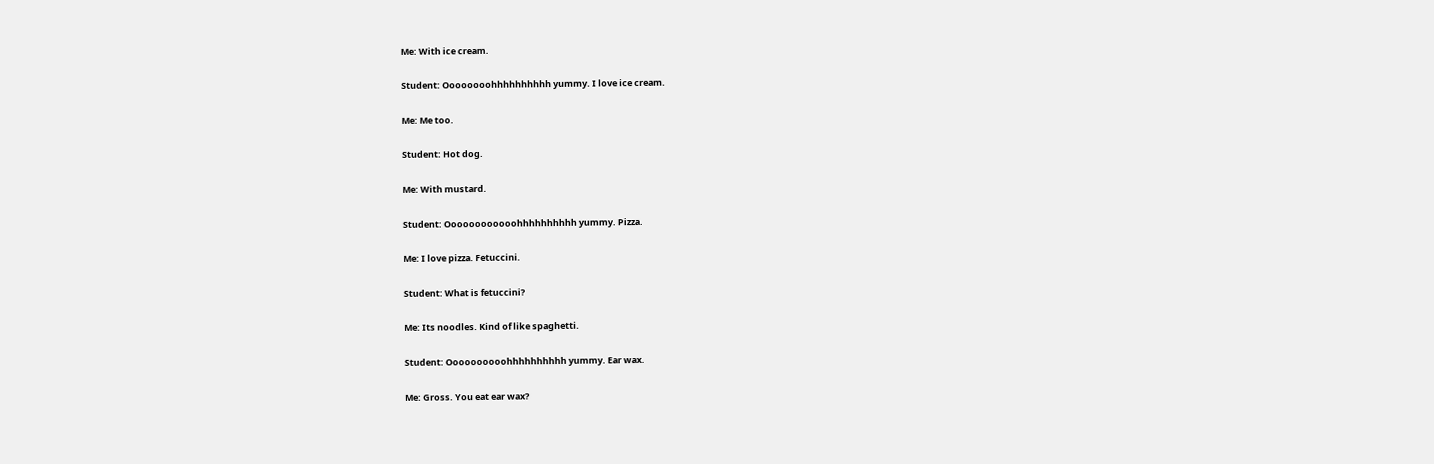Me: With ice cream.

Student: Oooooooohhhhhhhhhh yummy. I love ice cream.

Me: Me too.

Student: Hot dog.

Me: With mustard.

Student: Oooooooooooohhhhhhhhhh yummy. Pizza.

Me: I love pizza. Fetuccini.

Student: What is fetuccini?

Me: Its noodles. Kind of like spaghetti.

Student: Oooooooooohhhhhhhhhh yummy. Ear wax.

Me: Gross. You eat ear wax?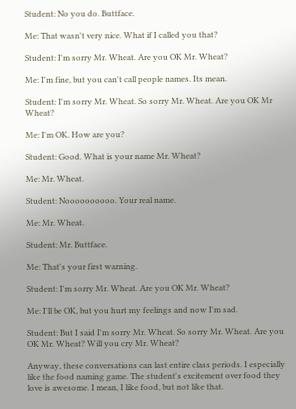Student: No you do. Buttface.

Me: That wasn't very nice. What if I called you that?

Student: I'm sorry Mr. Wheat. Are you OK Mr. Wheat?

Me: I'm fine, but you can't call people names. Its mean.

Student: I'm sorry Mr. Wheat. So sorry Mr. Wheat. Are you OK Mr Wheat?

Me: I'm OK. How are you?

Student: Good. What is your name Mr. Wheat?

Me: Mr. Wheat.

Student: Noooooooooo. Your real name.

Me: Mr. Wheat.

Student: Mr. Buttface.

Me: That's your first warning.

Student: I'm sorry Mr. Wheat. Are you OK Mr. Wheat?

Me: I'll be OK, but you hurt my feelings and now I'm sad.

Student: But I said I'm sorry Mr. Wheat. So sorry Mr. Wheat. Are you OK Mr. Wheat? Will you cry Mr. Wheat?

Anyway, these conversations can last entire class periods. I especially like the food naming game. The student's excitement over food they love is awesome. I mean, I like food, but not like that.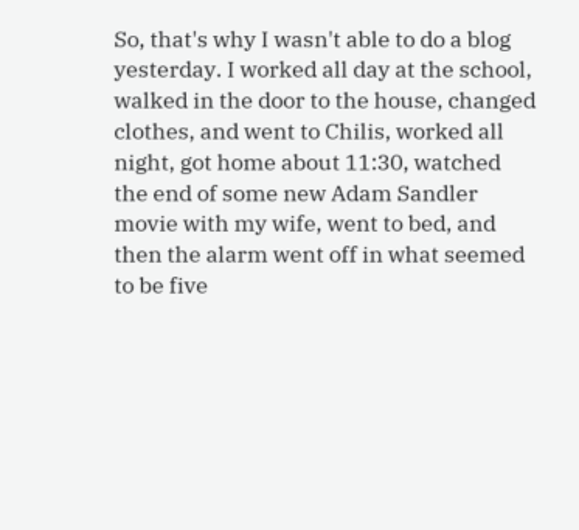So, that's why I wasn't able to do a blog yesterday. I worked all day at the school, walked in the door to the house, changed clothes, and went to Chilis, worked all night, got home about 11:30, watched the end of some new Adam Sandler movie with my wife, went to bed, and then the alarm went off in what seemed to be five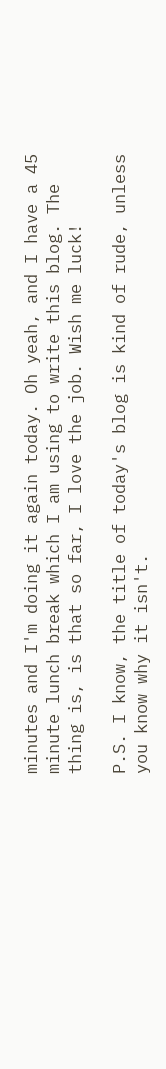minutes and I'm doing it again today. Oh yeah, and I have a 45 minute lunch break which I am using to write this blog. The thing is, is that so far, I love the job. Wish me luck!

P.S. I know, the title of today's blog is kind of rude, unless you know why it isn't.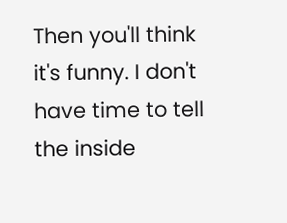Then you'll think it's funny. I don't have time to tell the inside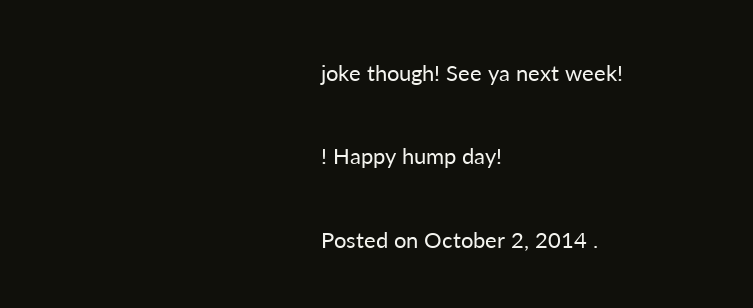joke though! See ya next week!

! Happy hump day!

Posted on October 2, 2014 .